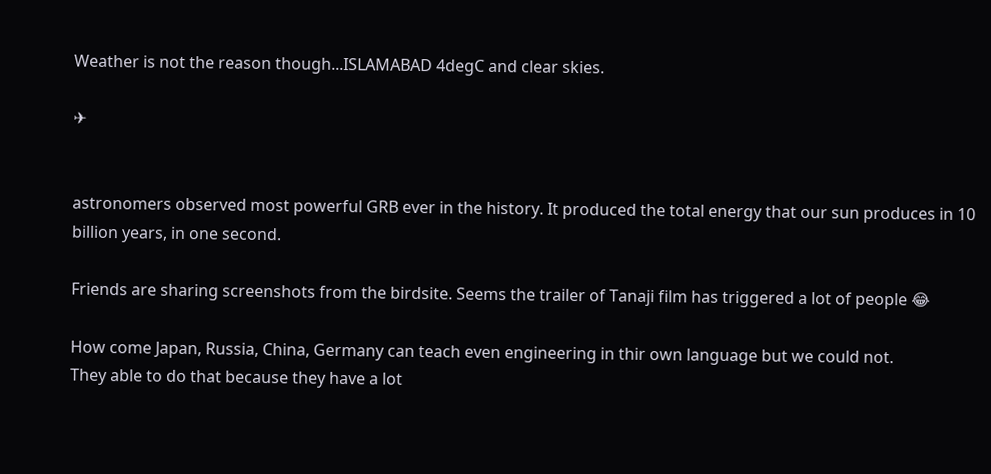Weather is not the reason though...ISLAMABAD 4degC and clear skies.

✈


astronomers observed most powerful GRB ever in the history. It produced the total energy that our sun produces in 10 billion years, in one second.

Friends are sharing screenshots from the birdsite. Seems the trailer of Tanaji film has triggered a lot of people 😂

How come Japan, Russia, China, Germany can teach even engineering in thir own language but we could not.
They able to do that because they have a lot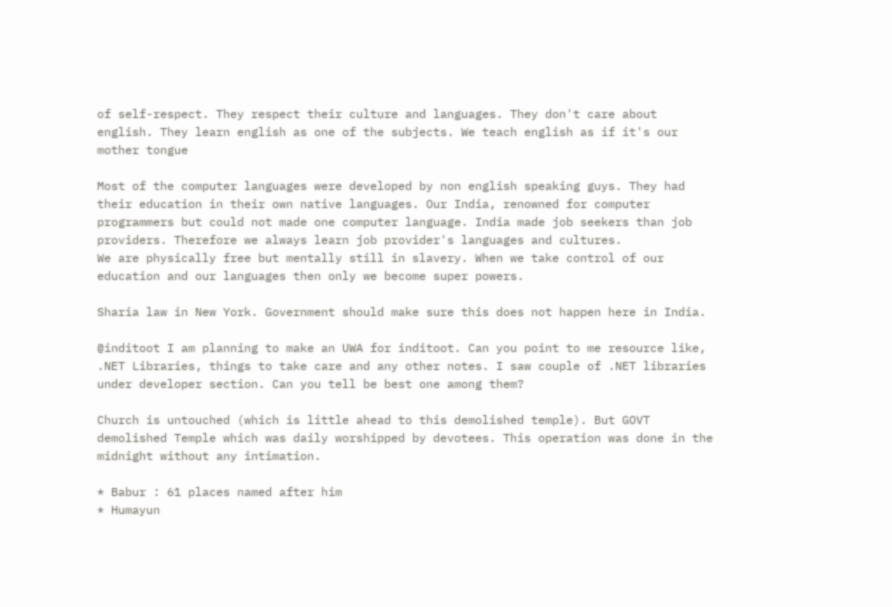of self-respect. They respect their culture and languages. They don't care about english. They learn english as one of the subjects. We teach english as if it's our mother tongue

Most of the computer languages were developed by non english speaking guys. They had their education in their own native languages. Our India, renowned for computer programmers but could not made one computer language. India made job seekers than job providers. Therefore we always learn job provider's languages and cultures.
We are physically free but mentally still in slavery. When we take control of our education and our languages then only we become super powers.

Sharia law in New York. Government should make sure this does not happen here in India.

@inditoot I am planning to make an UWA for inditoot. Can you point to me resource like, .NET Libraries, things to take care and any other notes. I saw couple of .NET libraries under developer section. Can you tell be best one among them?

Church is untouched (which is little ahead to this demolished temple). But GOVT demolished Temple which was daily worshipped by devotees. This operation was done in the midnight without any intimation.

* Babur : 61 places named after him
* Humayun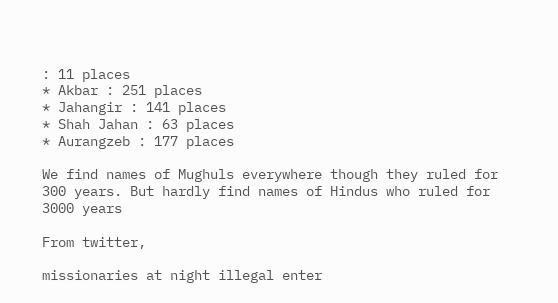: 11 places
* Akbar : 251 places
* Jahangir : 141 places
* Shah Jahan : 63 places
* Aurangzeb : 177 places

We find names of Mughuls everywhere though they ruled for 300 years. But hardly find names of Hindus who ruled for 3000 years

From twitter,

missionaries at night illegal enter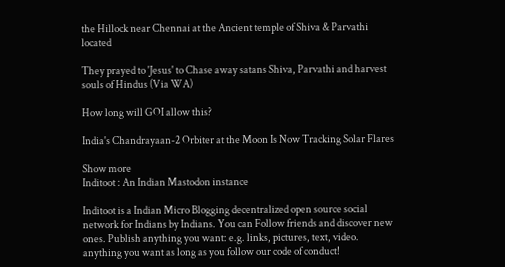the Hillock near Chennai at the Ancient temple of Shiva & Parvathi located

They prayed to 'Jesus' to Chase away satans Shiva, Parvathi and harvest souls of Hindus (Via WA)

How long will GOI allow this?

India's Chandrayaan-2 Orbiter at the Moon Is Now Tracking Solar Flares

Show more
Inditoot : An Indian Mastodon instance

Inditoot is a Indian Micro Blogging decentralized open source social network for Indians by Indians. You can Follow friends and discover new ones. Publish anything you want: e.g. links, pictures, text, video. anything you want as long as you follow our code of conduct!